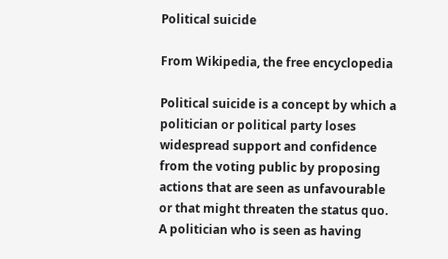Political suicide

From Wikipedia, the free encyclopedia

Political suicide is a concept by which a politician or political party loses widespread support and confidence from the voting public by proposing actions that are seen as unfavourable or that might threaten the status quo. A politician who is seen as having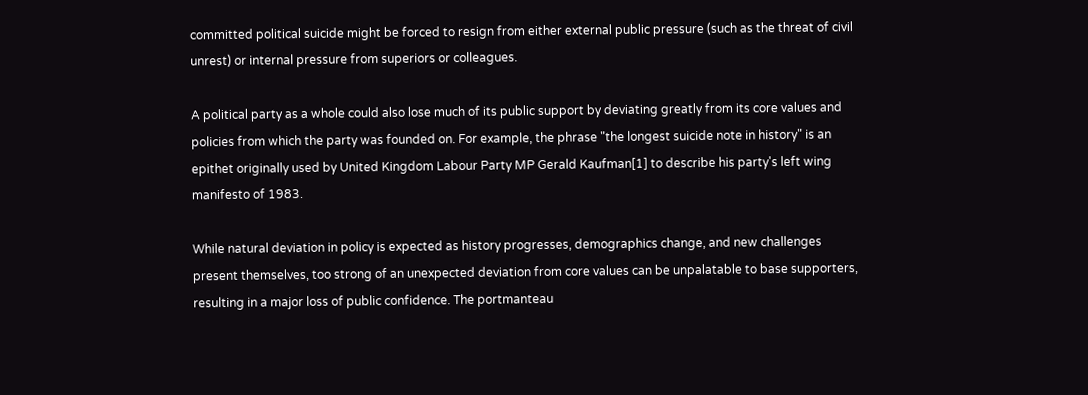committed political suicide might be forced to resign from either external public pressure (such as the threat of civil unrest) or internal pressure from superiors or colleagues.

A political party as a whole could also lose much of its public support by deviating greatly from its core values and policies from which the party was founded on. For example, the phrase "the longest suicide note in history" is an epithet originally used by United Kingdom Labour Party MP Gerald Kaufman[1] to describe his party's left wing manifesto of 1983.

While natural deviation in policy is expected as history progresses, demographics change, and new challenges present themselves, too strong of an unexpected deviation from core values can be unpalatable to base supporters, resulting in a major loss of public confidence. The portmanteau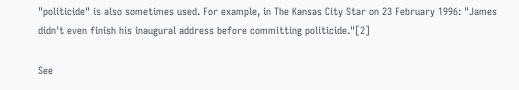"politicide" is also sometimes used. For example, in The Kansas City Star on 23 February 1996: "James didn't even finish his inaugural address before committing politicide."[2]

See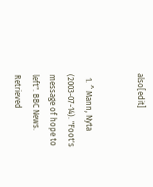also[edit]


  1. ^ Mann, Nyta (2003-07-14). "Foot's message of hope to left". BBC News. Retrieved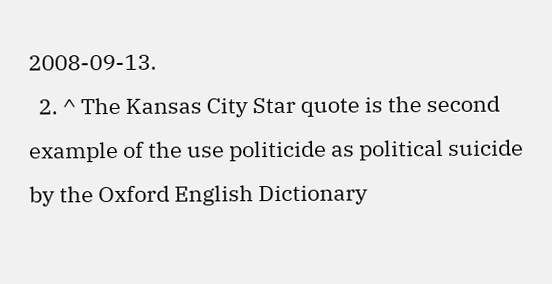2008-09-13.
  2. ^ The Kansas City Star quote is the second example of the use politicide as political suicide by the Oxford English Dictionary